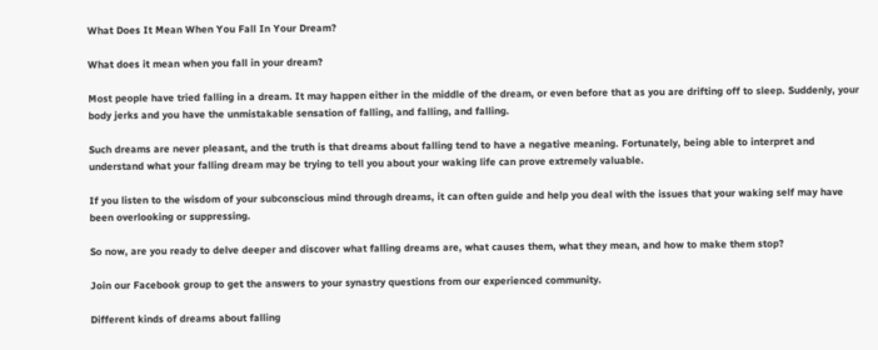What Does It Mean When You Fall In Your Dream?

What does it mean when you fall in your dream?

Most people have tried falling in a dream. It may happen either in the middle of the dream, or even before that as you are drifting off to sleep. Suddenly, your body jerks and you have the unmistakable sensation of falling, and falling, and falling.

Such dreams are never pleasant, and the truth is that dreams about falling tend to have a negative meaning. Fortunately, being able to interpret and understand what your falling dream may be trying to tell you about your waking life can prove extremely valuable.

If you listen to the wisdom of your subconscious mind through dreams, it can often guide and help you deal with the issues that your waking self may have been overlooking or suppressing.

So now, are you ready to delve deeper and discover what falling dreams are, what causes them, what they mean, and how to make them stop?

Join our Facebook group to get the answers to your synastry questions from our experienced community.

Different kinds of dreams about falling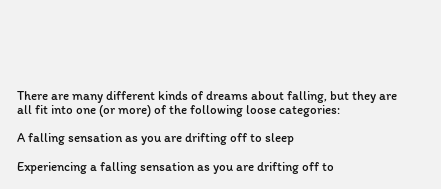There are many different kinds of dreams about falling, but they are all fit into one (or more) of the following loose categories:

A falling sensation as you are drifting off to sleep

Experiencing a falling sensation as you are drifting off to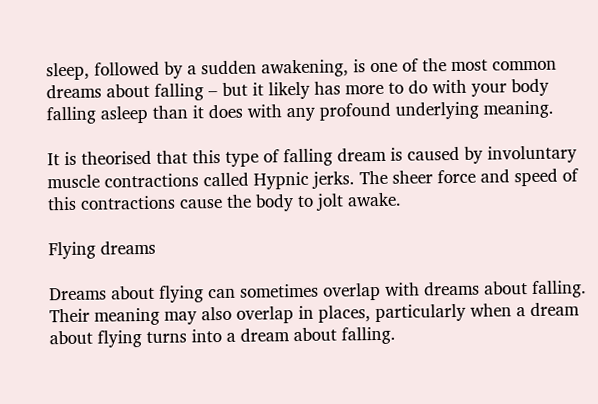sleep, followed by a sudden awakening, is one of the most common dreams about falling – but it likely has more to do with your body falling asleep than it does with any profound underlying meaning.

It is theorised that this type of falling dream is caused by involuntary muscle contractions called Hypnic jerks. The sheer force and speed of this contractions cause the body to jolt awake.

Flying dreams

Dreams about flying can sometimes overlap with dreams about falling. Their meaning may also overlap in places, particularly when a dream about flying turns into a dream about falling.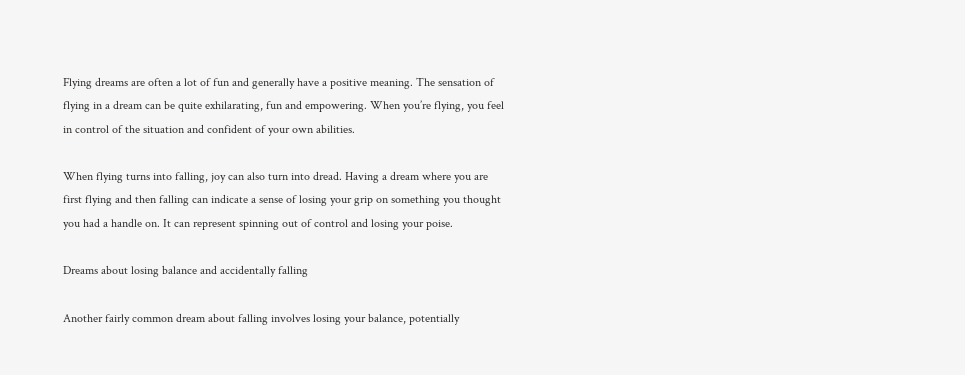Flying dreams are often a lot of fun and generally have a positive meaning. The sensation of flying in a dream can be quite exhilarating, fun and empowering. When you’re flying, you feel in control of the situation and confident of your own abilities.

When flying turns into falling, joy can also turn into dread. Having a dream where you are first flying and then falling can indicate a sense of losing your grip on something you thought you had a handle on. It can represent spinning out of control and losing your poise.

Dreams about losing balance and accidentally falling

Another fairly common dream about falling involves losing your balance, potentially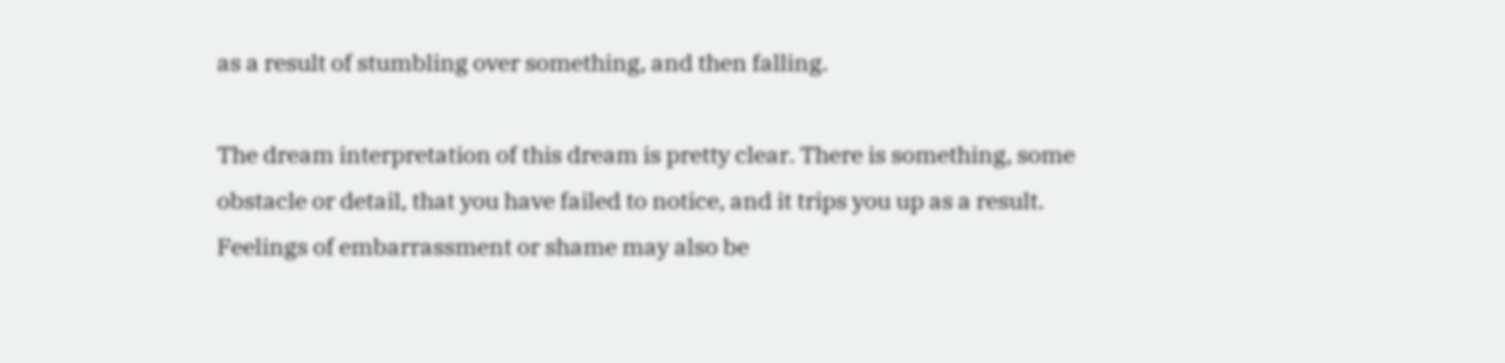as a result of stumbling over something, and then falling.

The dream interpretation of this dream is pretty clear. There is something, some obstacle or detail, that you have failed to notice, and it trips you up as a result. Feelings of embarrassment or shame may also be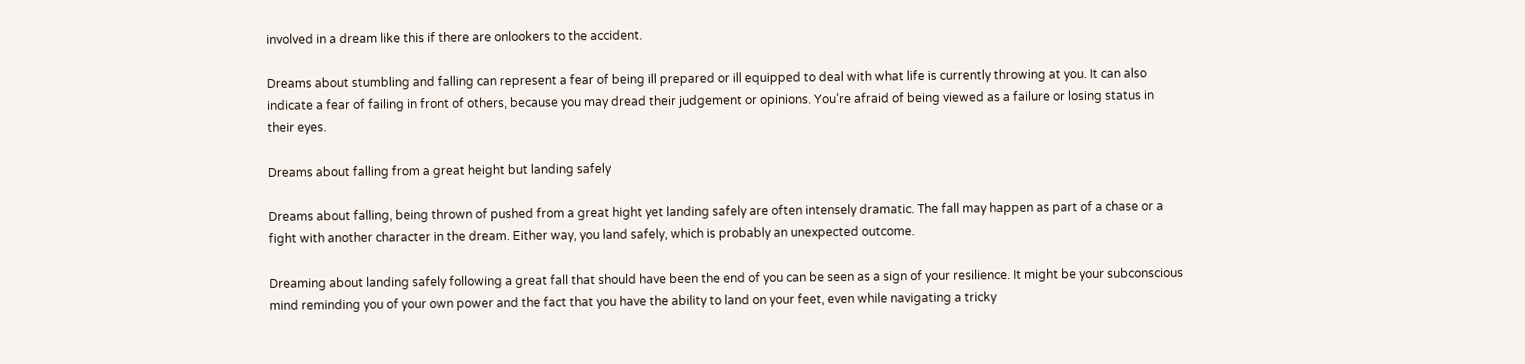involved in a dream like this if there are onlookers to the accident.

Dreams about stumbling and falling can represent a fear of being ill prepared or ill equipped to deal with what life is currently throwing at you. It can also indicate a fear of failing in front of others, because you may dread their judgement or opinions. You’re afraid of being viewed as a failure or losing status in their eyes.

Dreams about falling from a great height but landing safely

Dreams about falling, being thrown of pushed from a great hight yet landing safely are often intensely dramatic. The fall may happen as part of a chase or a fight with another character in the dream. Either way, you land safely, which is probably an unexpected outcome.

Dreaming about landing safely following a great fall that should have been the end of you can be seen as a sign of your resilience. It might be your subconscious mind reminding you of your own power and the fact that you have the ability to land on your feet, even while navigating a tricky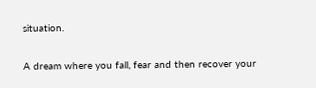situation.

A dream where you fall, fear and then recover your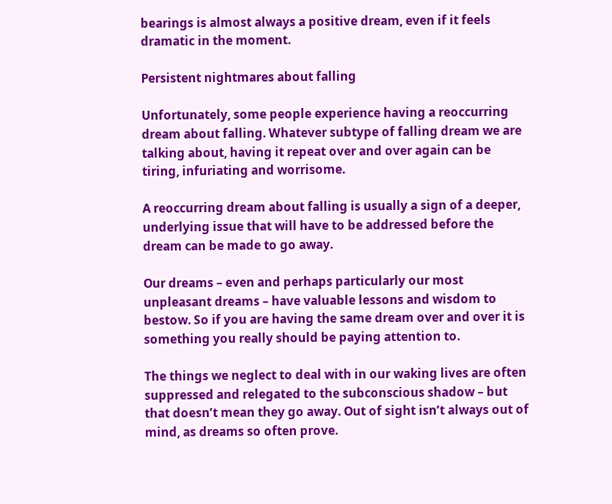bearings is almost always a positive dream, even if it feels dramatic in the moment.

Persistent nightmares about falling

Unfortunately, some people experience having a reoccurring dream about falling. Whatever subtype of falling dream we are talking about, having it repeat over and over again can be tiring, infuriating and worrisome.

A reoccurring dream about falling is usually a sign of a deeper, underlying issue that will have to be addressed before the dream can be made to go away.

Our dreams – even and perhaps particularly our most unpleasant dreams – have valuable lessons and wisdom to bestow. So if you are having the same dream over and over it is something you really should be paying attention to.

The things we neglect to deal with in our waking lives are often suppressed and relegated to the subconscious shadow – but that doesn’t mean they go away. Out of sight isn’t always out of mind, as dreams so often prove.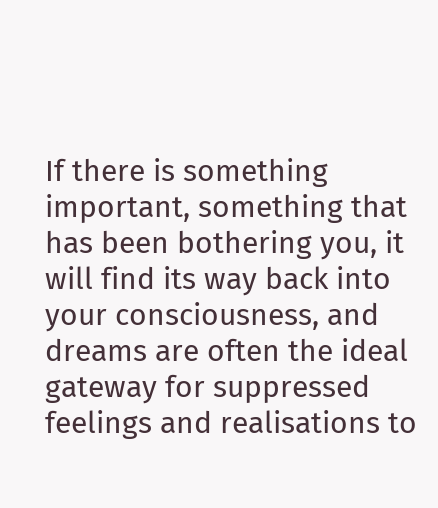If there is something important, something that has been bothering you, it will find its way back into your consciousness, and dreams are often the ideal gateway for suppressed feelings and realisations to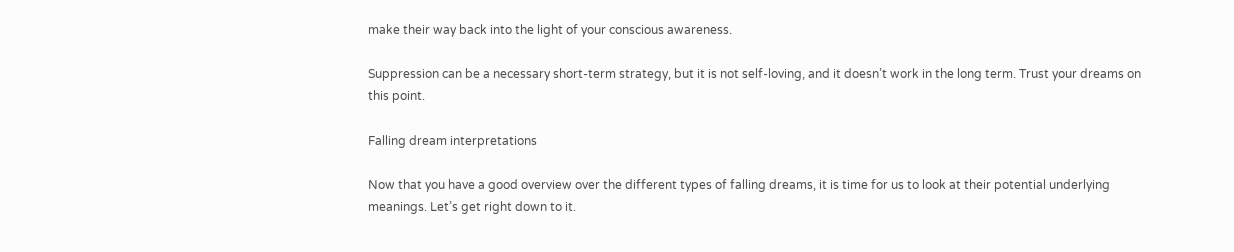make their way back into the light of your conscious awareness.

Suppression can be a necessary short-term strategy, but it is not self-loving, and it doesn’t work in the long term. Trust your dreams on this point.

Falling dream interpretations

Now that you have a good overview over the different types of falling dreams, it is time for us to look at their potential underlying meanings. Let’s get right down to it.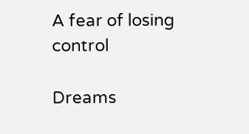A fear of losing control

Dreams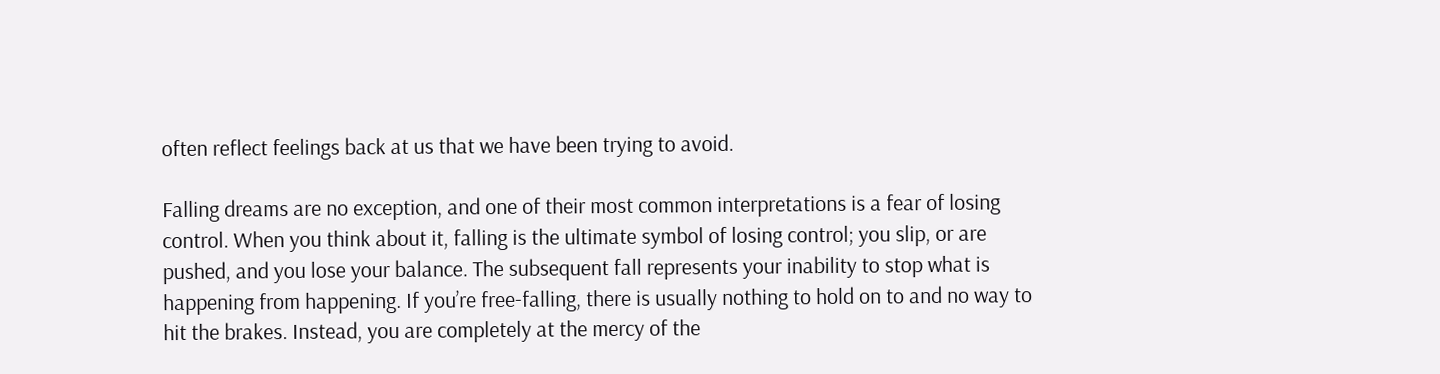often reflect feelings back at us that we have been trying to avoid.

Falling dreams are no exception, and one of their most common interpretations is a fear of losing control. When you think about it, falling is the ultimate symbol of losing control; you slip, or are pushed, and you lose your balance. The subsequent fall represents your inability to stop what is happening from happening. If you’re free-falling, there is usually nothing to hold on to and no way to hit the brakes. Instead, you are completely at the mercy of the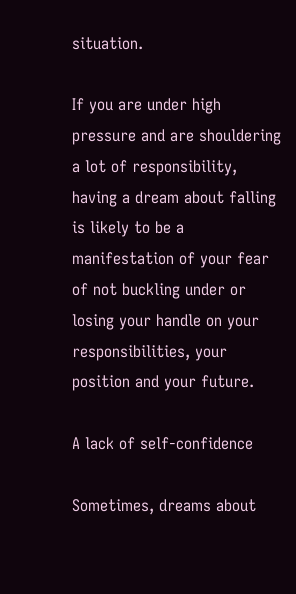situation.

If you are under high pressure and are shouldering a lot of responsibility, having a dream about falling is likely to be a manifestation of your fear of not buckling under or losing your handle on your responsibilities, your position and your future.

A lack of self-confidence

Sometimes, dreams about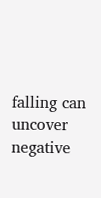falling can uncover negative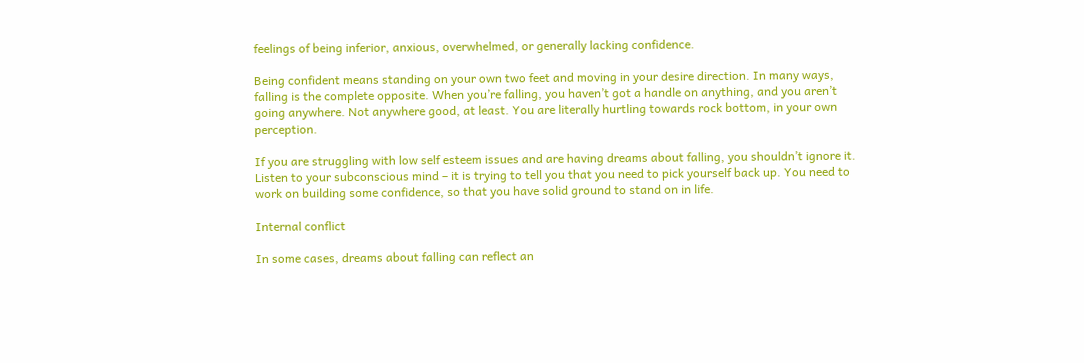feelings of being inferior, anxious, overwhelmed, or generally lacking confidence.

Being confident means standing on your own two feet and moving in your desire direction. In many ways, falling is the complete opposite. When you’re falling, you haven’t got a handle on anything, and you aren’t going anywhere. Not anywhere good, at least. You are literally hurtling towards rock bottom, in your own perception.

If you are struggling with low self esteem issues and are having dreams about falling, you shouldn’t ignore it. Listen to your subconscious mind – it is trying to tell you that you need to pick yourself back up. You need to work on building some confidence, so that you have solid ground to stand on in life.

Internal conflict

In some cases, dreams about falling can reflect an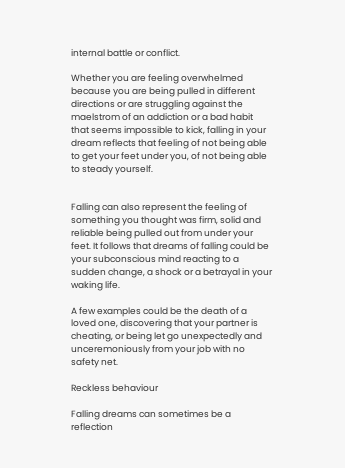internal battle or conflict.

Whether you are feeling overwhelmed because you are being pulled in different directions or are struggling against the maelstrom of an addiction or a bad habit that seems impossible to kick, falling in your dream reflects that feeling of not being able to get your feet under you, of not being able to steady yourself.


Falling can also represent the feeling of something you thought was firm, solid and reliable being pulled out from under your feet. It follows that dreams of falling could be your subconscious mind reacting to a sudden change, a shock or a betrayal in your waking life.

A few examples could be the death of a loved one, discovering that your partner is cheating, or being let go unexpectedly and unceremoniously from your job with no safety net.

Reckless behaviour

Falling dreams can sometimes be a reflection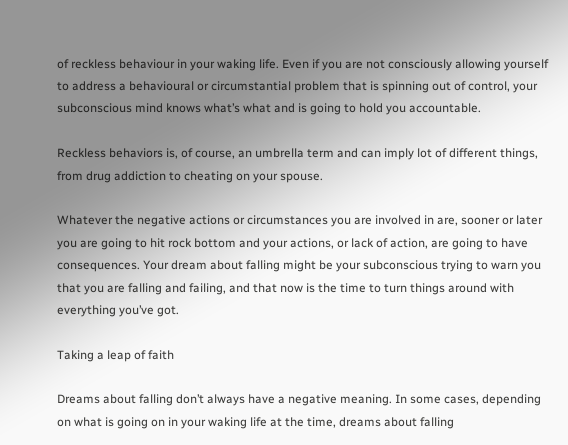of reckless behaviour in your waking life. Even if you are not consciously allowing yourself to address a behavioural or circumstantial problem that is spinning out of control, your subconscious mind knows what’s what and is going to hold you accountable.

Reckless behaviors is, of course, an umbrella term and can imply lot of different things, from drug addiction to cheating on your spouse.

Whatever the negative actions or circumstances you are involved in are, sooner or later you are going to hit rock bottom and your actions, or lack of action, are going to have consequences. Your dream about falling might be your subconscious trying to warn you that you are falling and failing, and that now is the time to turn things around with everything you’ve got.

Taking a leap of faith

Dreams about falling don’t always have a negative meaning. In some cases, depending on what is going on in your waking life at the time, dreams about falling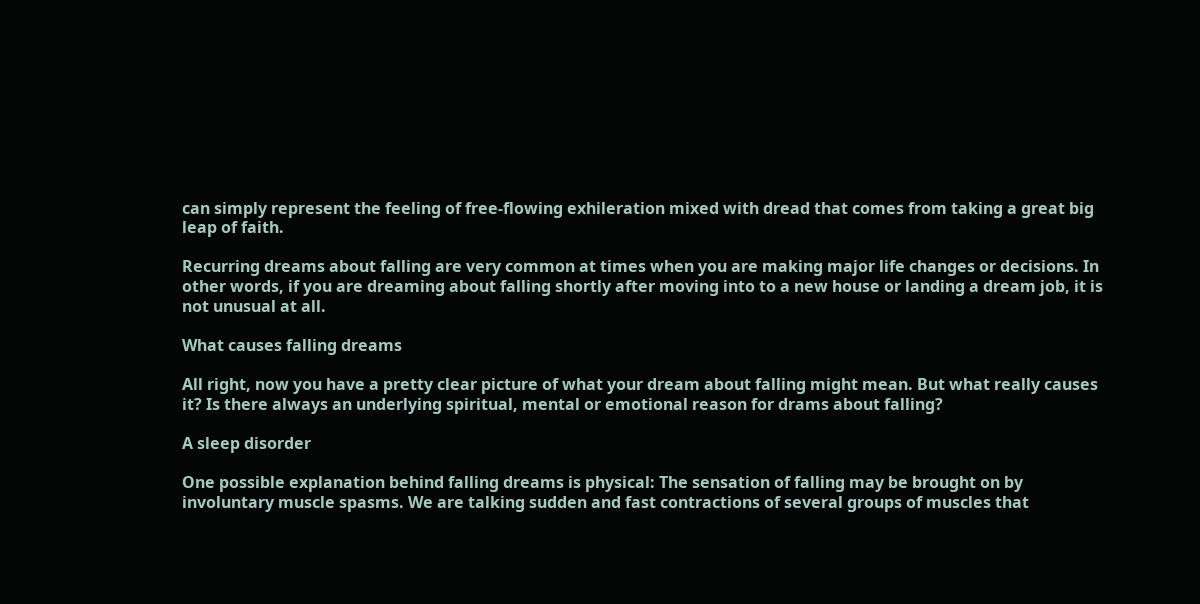can simply represent the feeling of free-flowing exhileration mixed with dread that comes from taking a great big leap of faith.

Recurring dreams about falling are very common at times when you are making major life changes or decisions. In other words, if you are dreaming about falling shortly after moving into to a new house or landing a dream job, it is not unusual at all.

What causes falling dreams

All right, now you have a pretty clear picture of what your dream about falling might mean. But what really causes it? Is there always an underlying spiritual, mental or emotional reason for drams about falling?

A sleep disorder

One possible explanation behind falling dreams is physical: The sensation of falling may be brought on by involuntary muscle spasms. We are talking sudden and fast contractions of several groups of muscles that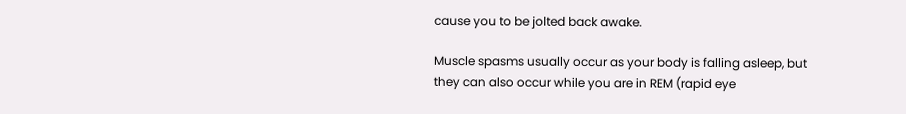cause you to be jolted back awake.

Muscle spasms usually occur as your body is falling asleep, but they can also occur while you are in REM (rapid eye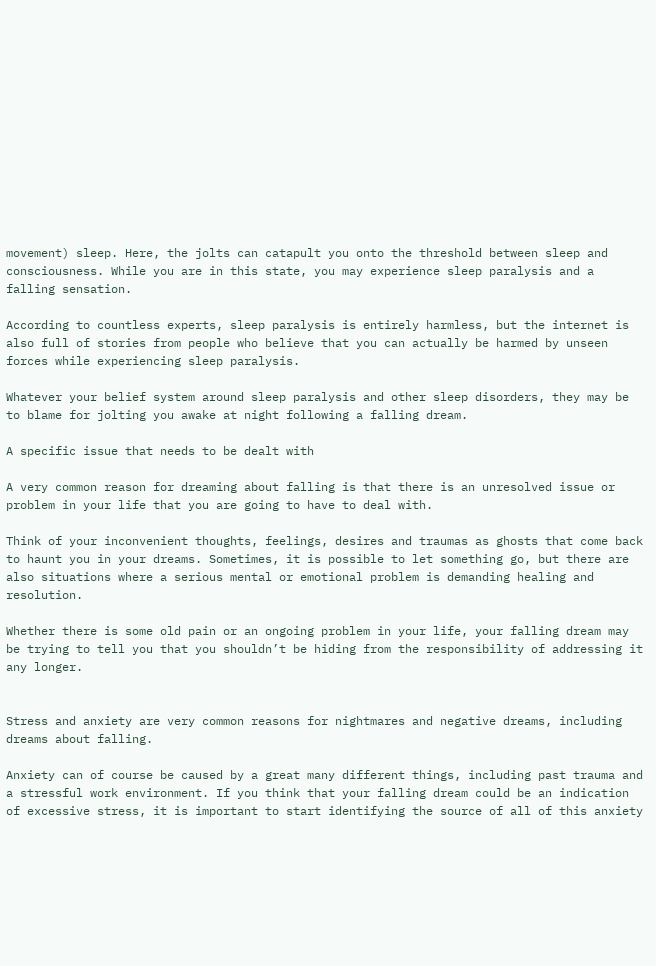movement) sleep. Here, the jolts can catapult you onto the threshold between sleep and consciousness. While you are in this state, you may experience sleep paralysis and a falling sensation.

According to countless experts, sleep paralysis is entirely harmless, but the internet is also full of stories from people who believe that you can actually be harmed by unseen forces while experiencing sleep paralysis.

Whatever your belief system around sleep paralysis and other sleep disorders, they may be to blame for jolting you awake at night following a falling dream.

A specific issue that needs to be dealt with

A very common reason for dreaming about falling is that there is an unresolved issue or problem in your life that you are going to have to deal with.

Think of your inconvenient thoughts, feelings, desires and traumas as ghosts that come back to haunt you in your dreams. Sometimes, it is possible to let something go, but there are also situations where a serious mental or emotional problem is demanding healing and resolution.

Whether there is some old pain or an ongoing problem in your life, your falling dream may be trying to tell you that you shouldn’t be hiding from the responsibility of addressing it any longer.


Stress and anxiety are very common reasons for nightmares and negative dreams, including dreams about falling.

Anxiety can of course be caused by a great many different things, including past trauma and a stressful work environment. If you think that your falling dream could be an indication of excessive stress, it is important to start identifying the source of all of this anxiety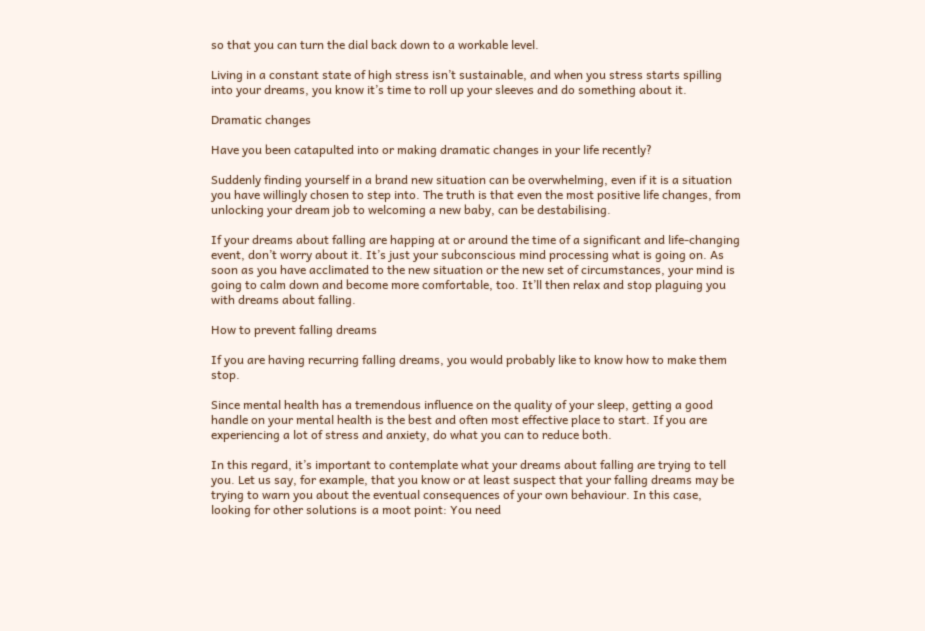so that you can turn the dial back down to a workable level.

Living in a constant state of high stress isn’t sustainable, and when you stress starts spilling into your dreams, you know it’s time to roll up your sleeves and do something about it.

Dramatic changes

Have you been catapulted into or making dramatic changes in your life recently?

Suddenly finding yourself in a brand new situation can be overwhelming, even if it is a situation you have willingly chosen to step into. The truth is that even the most positive life changes, from unlocking your dream job to welcoming a new baby, can be destabilising.

If your dreams about falling are happing at or around the time of a significant and life-changing event, don’t worry about it. It’s just your subconscious mind processing what is going on. As soon as you have acclimated to the new situation or the new set of circumstances, your mind is going to calm down and become more comfortable, too. It’ll then relax and stop plaguing you with dreams about falling.

How to prevent falling dreams

If you are having recurring falling dreams, you would probably like to know how to make them stop.

Since mental health has a tremendous influence on the quality of your sleep, getting a good handle on your mental health is the best and often most effective place to start. If you are experiencing a lot of stress and anxiety, do what you can to reduce both.

In this regard, it’s important to contemplate what your dreams about falling are trying to tell you. Let us say, for example, that you know or at least suspect that your falling dreams may be trying to warn you about the eventual consequences of your own behaviour. In this case, looking for other solutions is a moot point: You need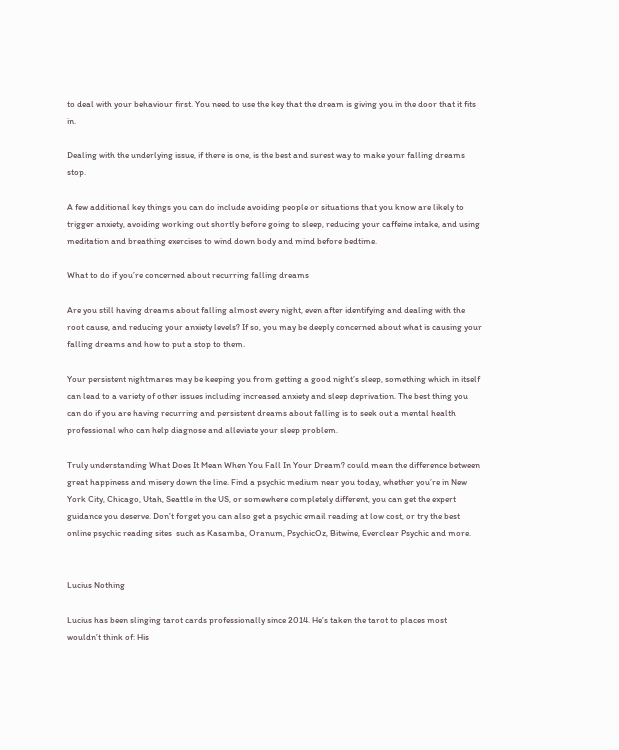to deal with your behaviour first. You need to use the key that the dream is giving you in the door that it fits in.

Dealing with the underlying issue, if there is one, is the best and surest way to make your falling dreams stop.

A few additional key things you can do include avoiding people or situations that you know are likely to trigger anxiety, avoiding working out shortly before going to sleep, reducing your caffeine intake, and using meditation and breathing exercises to wind down body and mind before bedtime.

What to do if you’re concerned about recurring falling dreams

Are you still having dreams about falling almost every night, even after identifying and dealing with the root cause, and reducing your anxiety levels? If so, you may be deeply concerned about what is causing your falling dreams and how to put a stop to them.

Your persistent nightmares may be keeping you from getting a good night’s sleep, something which in itself can lead to a variety of other issues including increased anxiety and sleep deprivation. The best thing you can do if you are having recurring and persistent dreams about falling is to seek out a mental health professional who can help diagnose and alleviate your sleep problem.

Truly understanding What Does It Mean When You Fall In Your Dream? could mean the difference between great happiness and misery down the line. Find a psychic medium near you today, whether you’re in New York City, Chicago, Utah, Seattle in the US, or somewhere completely different, you can get the expert guidance you deserve. Don’t forget you can also get a psychic email reading at low cost, or try the best online psychic reading sites  such as Kasamba, Oranum, PsychicOz, Bitwine, Everclear Psychic and more.


Lucius Nothing

Lucius has been slinging tarot cards professionally since 2014. He’s taken the tarot to places most wouldn’t think of: His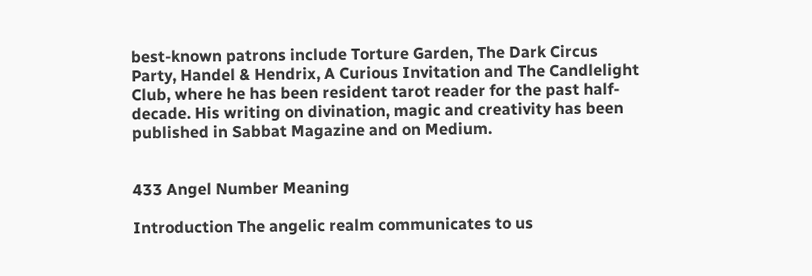best-known patrons include Torture Garden, The Dark Circus Party, Handel & Hendrix, A Curious Invitation and The Candlelight Club, where he has been resident tarot reader for the past half-decade. His writing on divination, magic and creativity has been published in Sabbat Magazine and on Medium.


433 Angel Number Meaning

Introduction The angelic realm communicates to us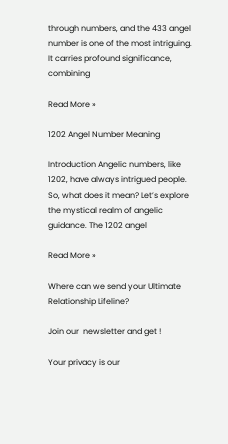through numbers, and the 433 angel number is one of the most intriguing. It carries profound significance, combining

Read More »

1202 Angel Number Meaning

Introduction Angelic numbers, like 1202, have always intrigued people. So, what does it mean? Let’s explore the mystical realm of angelic guidance. The 1202 angel

Read More »

Where can we send your Ultimate Relationship Lifeline?

Join our  newsletter and get !

Your privacy is our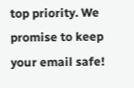top priority. We promise to keep your email safe!